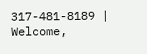317-481-8189 | Welcome,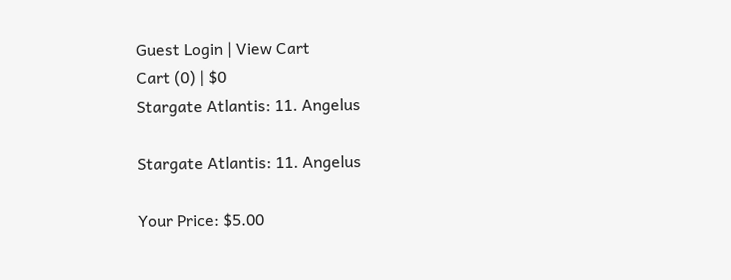Guest Login | View Cart
Cart (0) | $0
Stargate Atlantis: 11. Angelus

Stargate Atlantis: 11. Angelus

Your Price: $5.00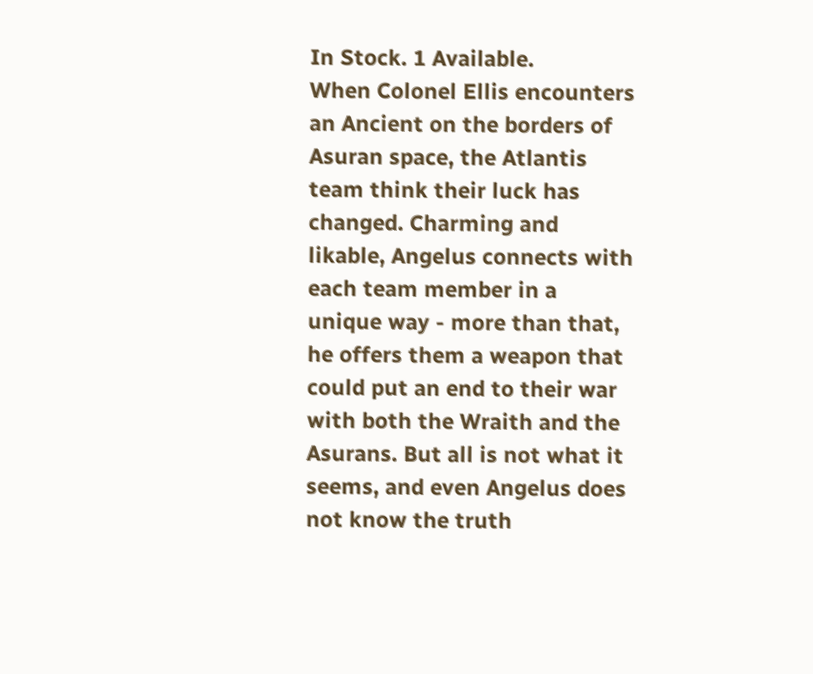In Stock. 1 Available.
When Colonel Ellis encounters an Ancient on the borders of Asuran space, the Atlantis team think their luck has changed. Charming and likable, Angelus connects with each team member in a unique way - more than that, he offers them a weapon that could put an end to their war with both the Wraith and the Asurans. But all is not what it seems, and even Angelus does not know the truth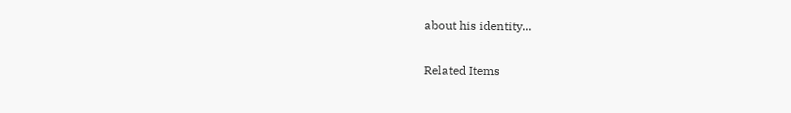about his identity...

Related Items